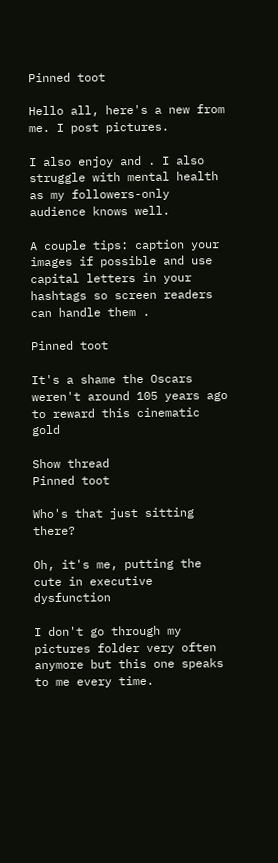Pinned toot

Hello all, here's a new from me. I post pictures.

I also enjoy and . I also struggle with mental health as my followers-only audience knows well.

A couple tips: caption your images if possible and use capital letters in your hashtags so screen readers can handle them .

Pinned toot

It's a shame the Oscars weren't around 105 years ago to reward this cinematic gold

Show thread
Pinned toot

Who's that just sitting there?

Oh, it's me, putting the cute in executive dysfunction

I don't go through my pictures folder very often anymore but this one speaks to me every time.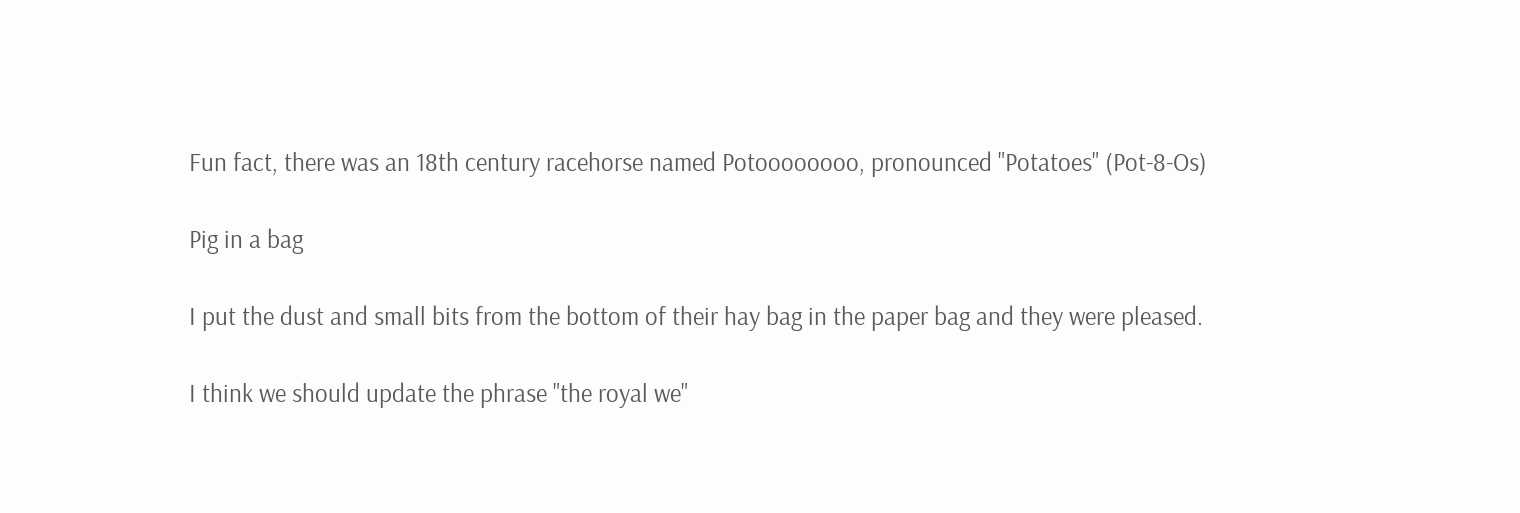Fun fact, there was an 18th century racehorse named Potoooooooo, pronounced "Potatoes" (Pot-8-Os)

Pig in a bag

I put the dust and small bits from the bottom of their hay bag in the paper bag and they were pleased.

I think we should update the phrase "the royal we"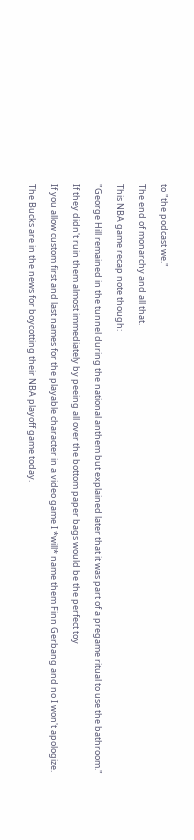to "the podcast we."

The end of monarchy and all that.

This NBA game recap note though:

"George Hill remained in the tunnel during the national anthem but explained later that it was part of a pregame ritual to use the bathroom."

If they didn't ruin them almost immediately by peeing all over the bottom paper bags would be the perfect toy

If you allow custom first and last names for the playable character in a video game I *will* name them Finn Gerbang and no I won't apologize.

The Bucks are in the news for boycotting their NBA playoff game today.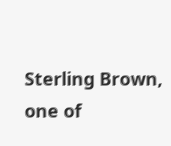Sterling Brown, one of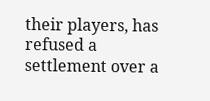their players, has refused a settlement over a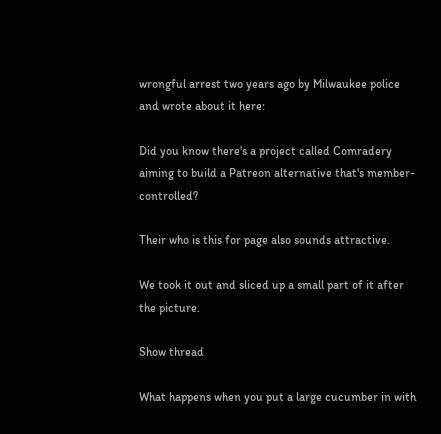wrongful arrest two years ago by Milwaukee police and wrote about it here:

Did you know there's a project called Comradery aiming to build a Patreon alternative that's member-controlled?

Their who is this for page also sounds attractive.

We took it out and sliced up a small part of it after the picture.

Show thread

What happens when you put a large cucumber in with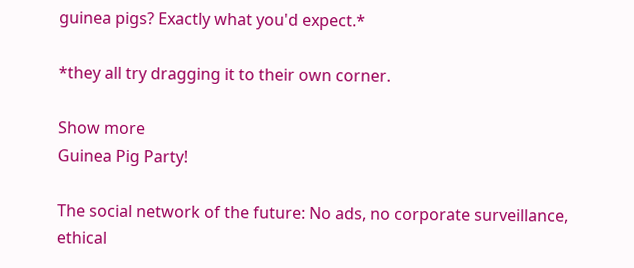guinea pigs? Exactly what you'd expect.*

*they all try dragging it to their own corner.

Show more
Guinea Pig Party!

The social network of the future: No ads, no corporate surveillance, ethical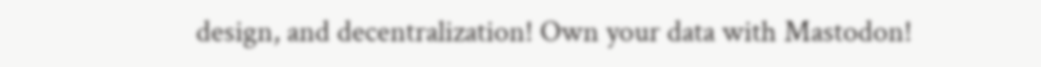design, and decentralization! Own your data with Mastodon!